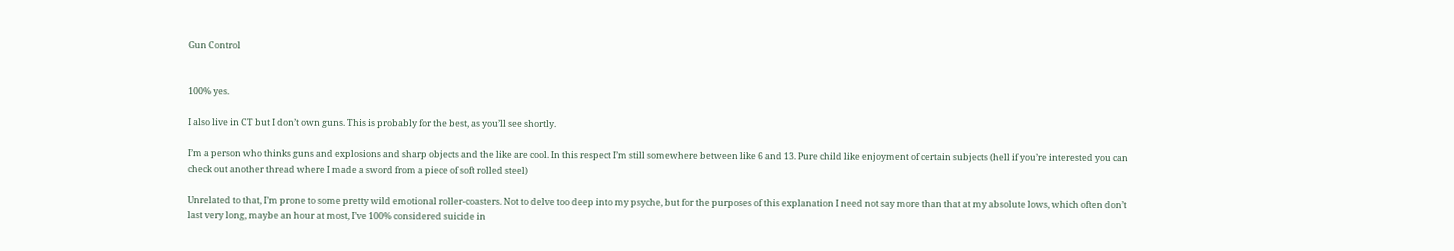Gun Control


100% yes.

I also live in CT but I don’t own guns. This is probably for the best, as you’ll see shortly.

I’m a person who thinks guns and explosions and sharp objects and the like are cool. In this respect I’m still somewhere between like 6 and 13. Pure child like enjoyment of certain subjects (hell if you’re interested you can check out another thread where I made a sword from a piece of soft rolled steel)

Unrelated to that, I’m prone to some pretty wild emotional roller-coasters. Not to delve too deep into my psyche, but for the purposes of this explanation I need not say more than that at my absolute lows, which often don’t last very long, maybe an hour at most, I’ve 100% considered suicide in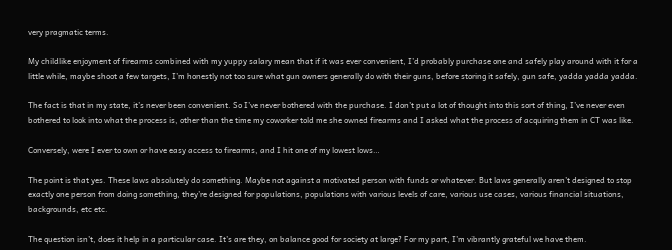very pragmatic terms.

My childlike enjoyment of firearms combined with my yuppy salary mean that if it was ever convenient, I’d probably purchase one and safely play around with it for a little while, maybe shoot a few targets, I’m honestly not too sure what gun owners generally do with their guns, before storing it safely, gun safe, yadda yadda yadda.

The fact is that in my state, it’s never been convenient. So I’ve never bothered with the purchase. I don’t put a lot of thought into this sort of thing, I’ve never even bothered to look into what the process is, other than the time my coworker told me she owned firearms and I asked what the process of acquiring them in CT was like.

Conversely, were I ever to own or have easy access to firearms, and I hit one of my lowest lows…

The point is that yes. These laws absolutely do something. Maybe not against a motivated person with funds or whatever. But laws generally aren’t designed to stop exactly one person from doing something, they’re designed for populations, populations with various levels of care, various use cases, various financial situations, backgrounds, etc etc.

The question isn’t, does it help in a particular case. It’s are they, on balance good for society at large? For my part, I’m vibrantly grateful we have them.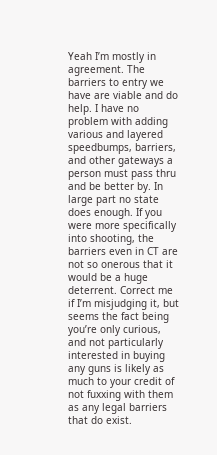Yeah I’m mostly in agreement. The barriers to entry we have are viable and do help. I have no problem with adding various and layered speedbumps, barriers, and other gateways a person must pass thru and be better by. In large part no state does enough. If you were more specifically into shooting, the barriers even in CT are not so onerous that it would be a huge deterrent. Correct me if I’m misjudging it, but seems the fact being you’re only curious, and not particularly interested in buying any guns is likely as much to your credit of not fuxxing with them as any legal barriers that do exist.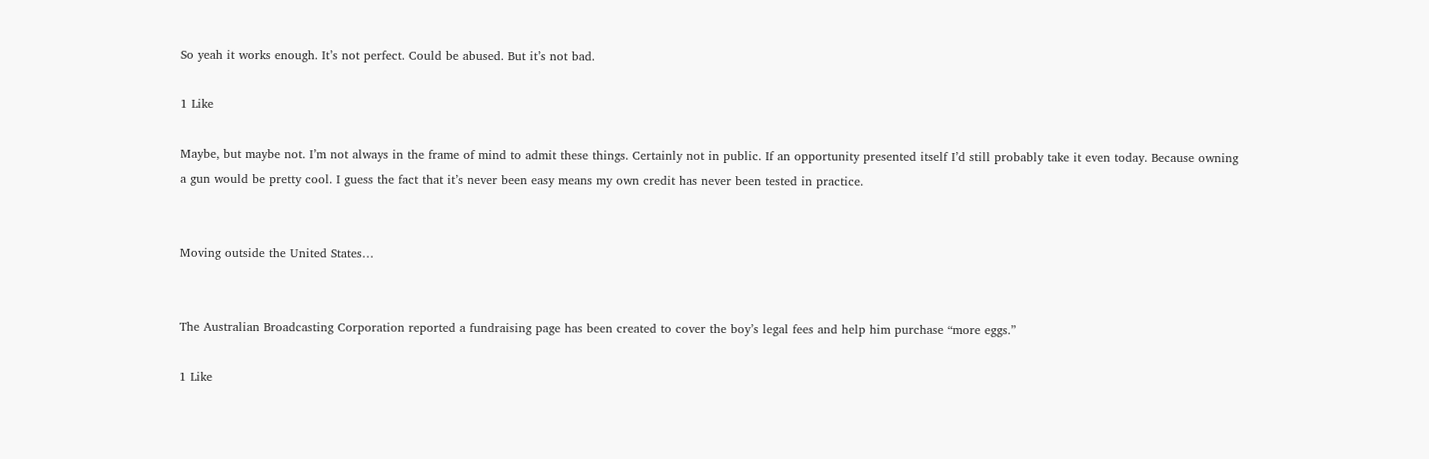So yeah it works enough. It’s not perfect. Could be abused. But it’s not bad.

1 Like

Maybe, but maybe not. I’m not always in the frame of mind to admit these things. Certainly not in public. If an opportunity presented itself I’d still probably take it even today. Because owning a gun would be pretty cool. I guess the fact that it’s never been easy means my own credit has never been tested in practice.


Moving outside the United States…


The Australian Broadcasting Corporation reported a fundraising page has been created to cover the boy’s legal fees and help him purchase “more eggs.”

1 Like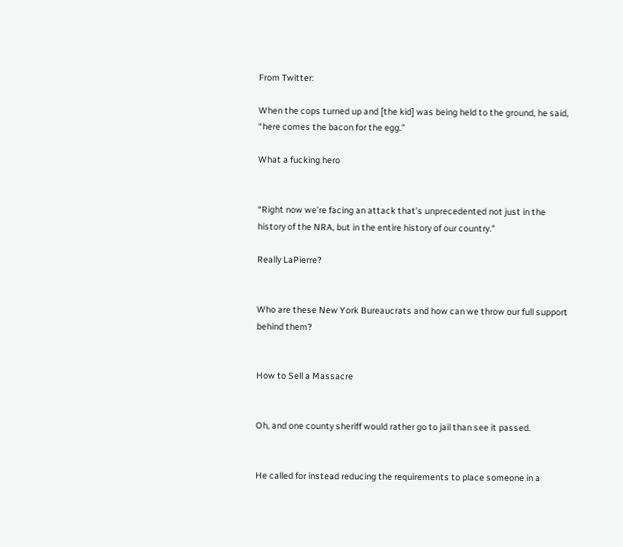From Twitter:

When the cops turned up and [the kid] was being held to the ground, he said, “here comes the bacon for the egg.”

What a fucking hero


“Right now we’re facing an attack that’s unprecedented not just in the history of the NRA, but in the entire history of our country."

Really LaPierre?


Who are these New York Bureaucrats and how can we throw our full support behind them?


How to Sell a Massacre


Oh, and one county sheriff would rather go to jail than see it passed.


He called for instead reducing the requirements to place someone in a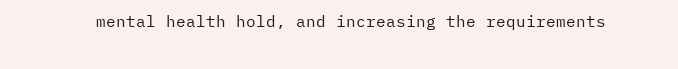mental health hold, and increasing the requirements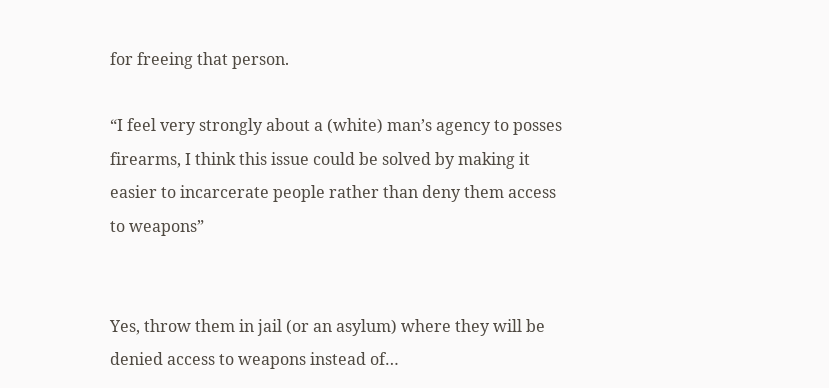for freeing that person.

“I feel very strongly about a (white) man’s agency to posses firearms, I think this issue could be solved by making it easier to incarcerate people rather than deny them access to weapons”


Yes, throw them in jail (or an asylum) where they will be denied access to weapons instead of…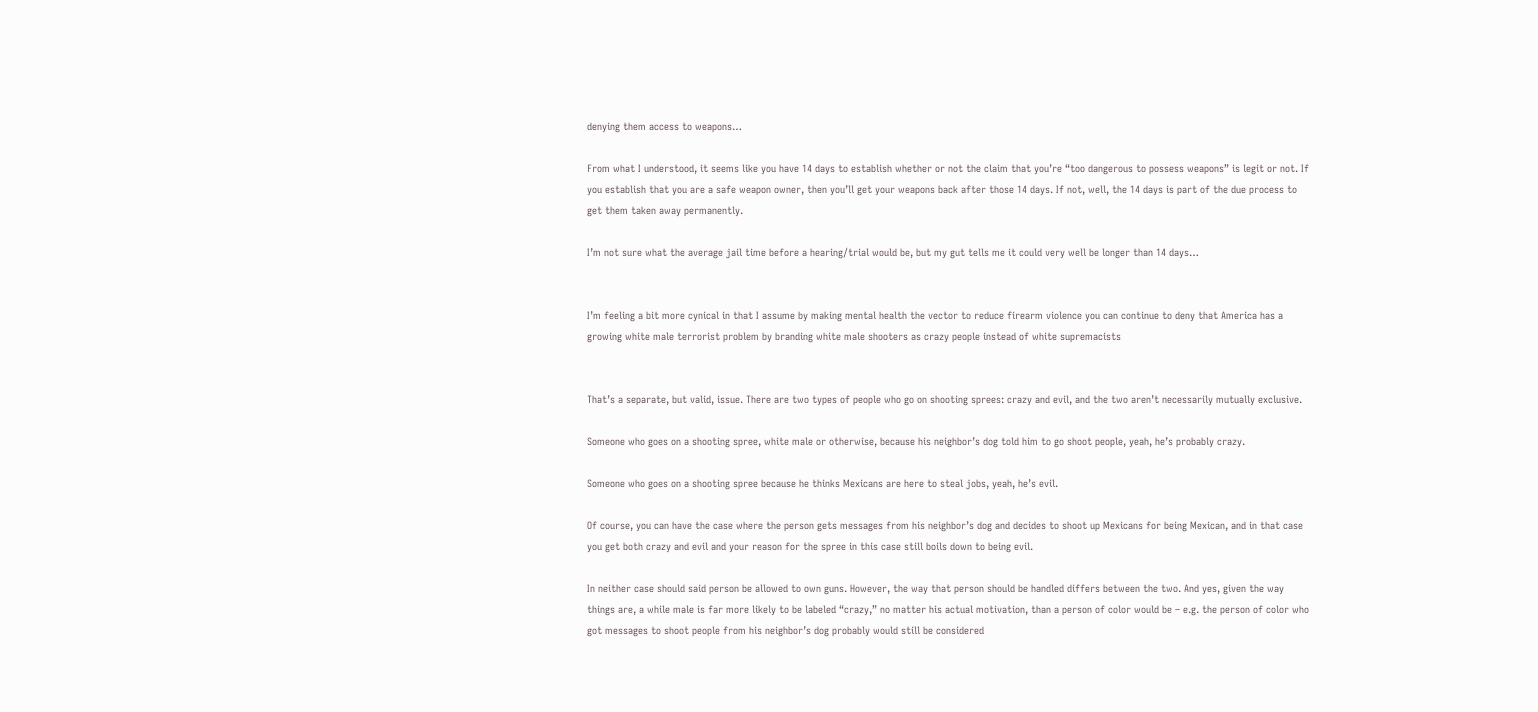denying them access to weapons…

From what I understood, it seems like you have 14 days to establish whether or not the claim that you’re “too dangerous to possess weapons” is legit or not. If you establish that you are a safe weapon owner, then you’ll get your weapons back after those 14 days. If not, well, the 14 days is part of the due process to get them taken away permanently.

I’m not sure what the average jail time before a hearing/trial would be, but my gut tells me it could very well be longer than 14 days…


I’m feeling a bit more cynical in that I assume by making mental health the vector to reduce firearm violence you can continue to deny that America has a growing white male terrorist problem by branding white male shooters as crazy people instead of white supremacists


That’s a separate, but valid, issue. There are two types of people who go on shooting sprees: crazy and evil, and the two aren’t necessarily mutually exclusive.

Someone who goes on a shooting spree, white male or otherwise, because his neighbor’s dog told him to go shoot people, yeah, he’s probably crazy.

Someone who goes on a shooting spree because he thinks Mexicans are here to steal jobs, yeah, he’s evil.

Of course, you can have the case where the person gets messages from his neighbor’s dog and decides to shoot up Mexicans for being Mexican, and in that case you get both crazy and evil and your reason for the spree in this case still boils down to being evil.

In neither case should said person be allowed to own guns. However, the way that person should be handled differs between the two. And yes, given the way things are, a while male is far more likely to be labeled “crazy,” no matter his actual motivation, than a person of color would be – e.g. the person of color who got messages to shoot people from his neighbor’s dog probably would still be considered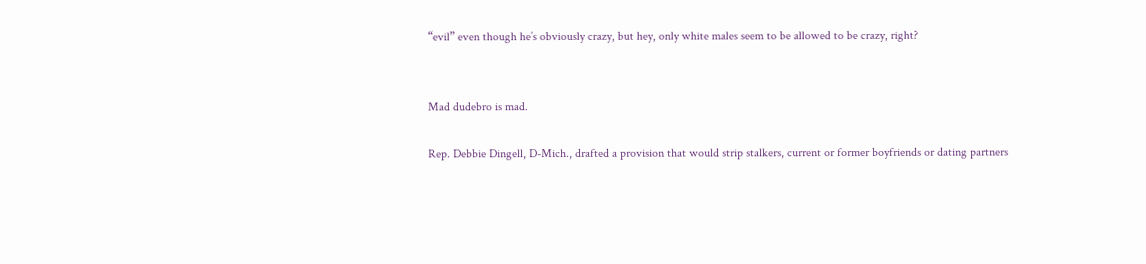“evil” even though he’s obviously crazy, but hey, only white males seem to be allowed to be crazy, right?


Mad dudebro is mad.

Rep. Debbie Dingell, D-Mich., drafted a provision that would strip stalkers, current or former boyfriends or dating partners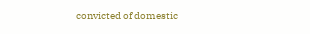convicted of domestic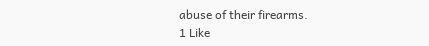abuse of their firearms.
1 Like